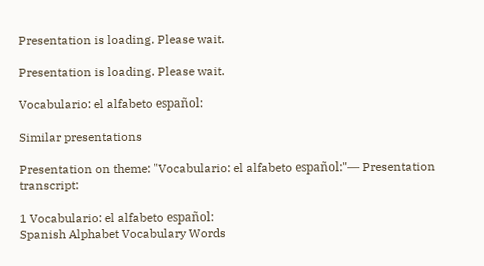Presentation is loading. Please wait.

Presentation is loading. Please wait.

Vocabulario: el alfabeto español:

Similar presentations

Presentation on theme: "Vocabulario: el alfabeto español:"— Presentation transcript:

1 Vocabulario: el alfabeto español:
Spanish Alphabet Vocabulary Words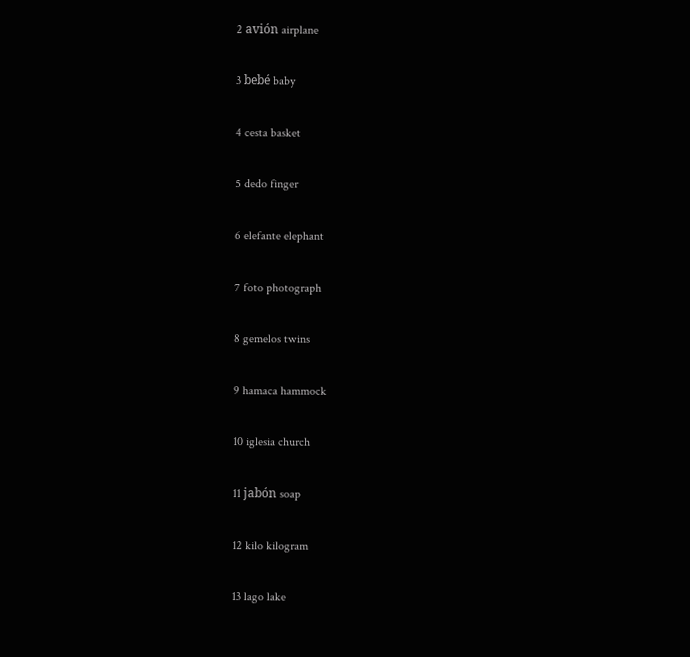2 avión airplane

3 bebé baby

4 cesta basket

5 dedo finger

6 elefante elephant

7 foto photograph

8 gemelos twins

9 hamaca hammock

10 iglesia church

11 jabón soap

12 kilo kilogram

13 lago lake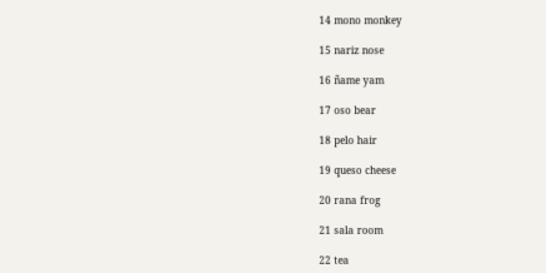14 mono monkey

15 nariz nose

16 ñame yam

17 oso bear

18 pelo hair

19 queso cheese

20 rana frog

21 sala room

22 tea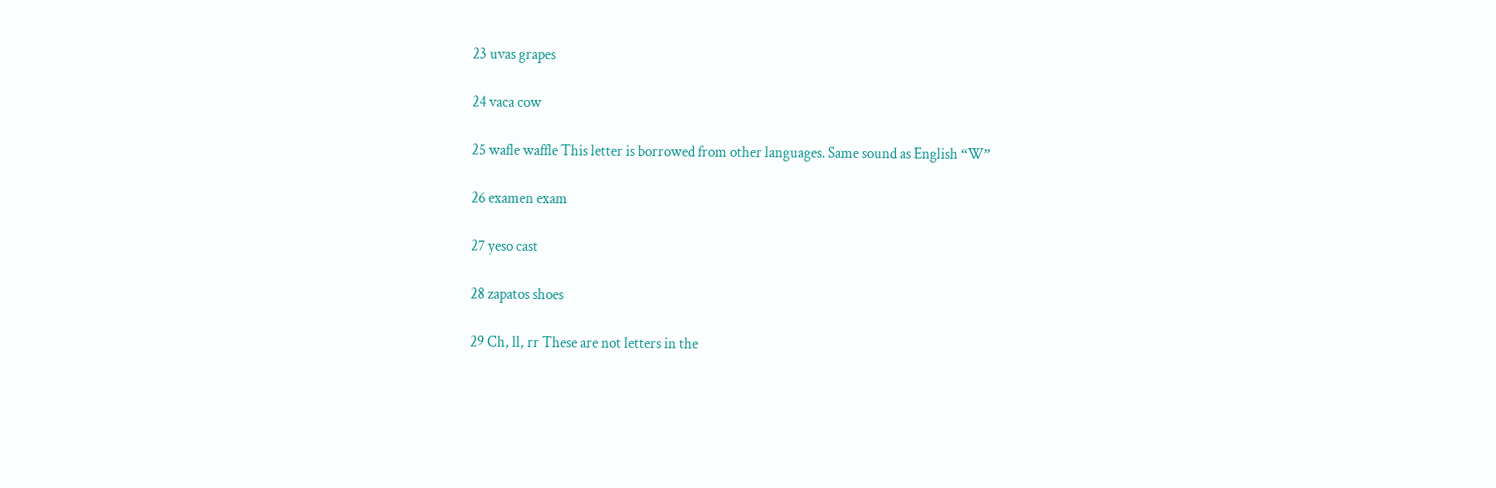23 uvas grapes

24 vaca cow

25 wafle waffle This letter is borrowed from other languages. Same sound as English “W”

26 examen exam

27 yeso cast

28 zapatos shoes

29 Ch, ll, rr These are not letters in the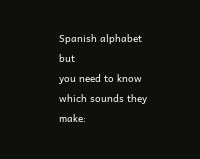Spanish alphabet but
you need to know which sounds they make: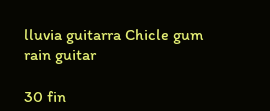lluvia guitarra Chicle gum rain guitar

30 fin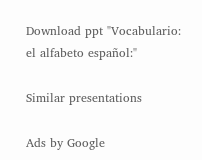Download ppt "Vocabulario: el alfabeto español:"

Similar presentations

Ads by Google